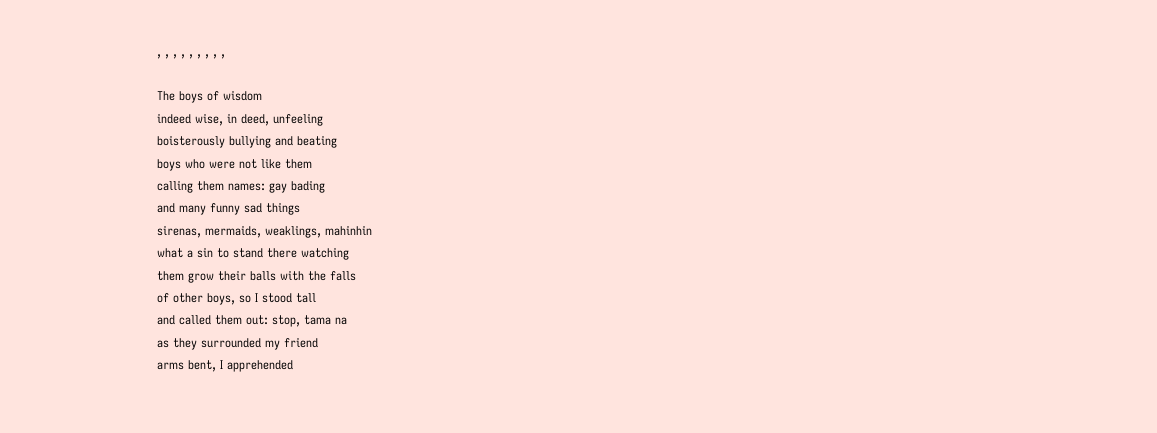, , , , , , , , ,

The boys of wisdom
indeed wise, in deed, unfeeling
boisterously bullying and beating
boys who were not like them
calling them names: gay bading
and many funny sad things
sirenas, mermaids, weaklings, mahinhin
what a sin to stand there watching
them grow their balls with the falls
of other boys, so I stood tall
and called them out: stop, tama na
as they surrounded my friend
arms bent, I apprehended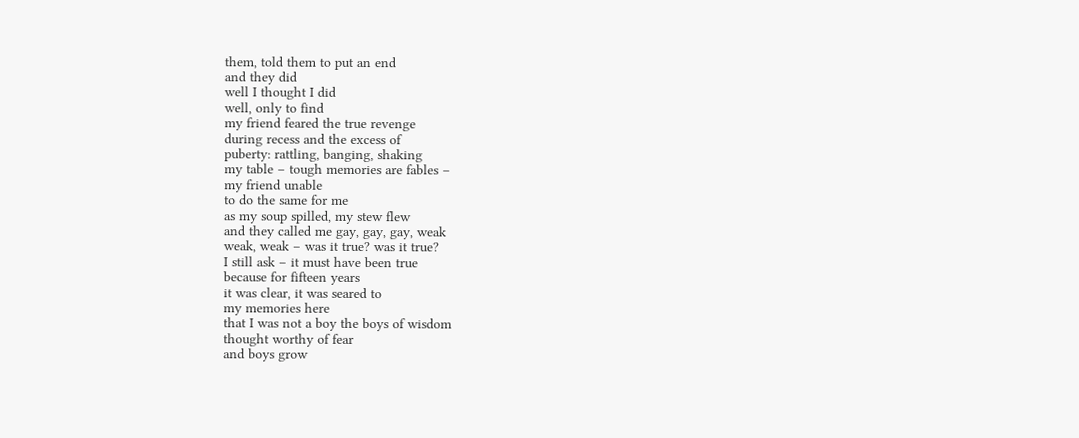them, told them to put an end
and they did
well I thought I did
well, only to find
my friend feared the true revenge
during recess and the excess of
puberty: rattling, banging, shaking
my table – tough memories are fables –
my friend unable
to do the same for me
as my soup spilled, my stew flew
and they called me gay, gay, gay, weak
weak, weak – was it true? was it true?
I still ask – it must have been true
because for fifteen years
it was clear, it was seared to
my memories here
that I was not a boy the boys of wisdom
thought worthy of fear
and boys grow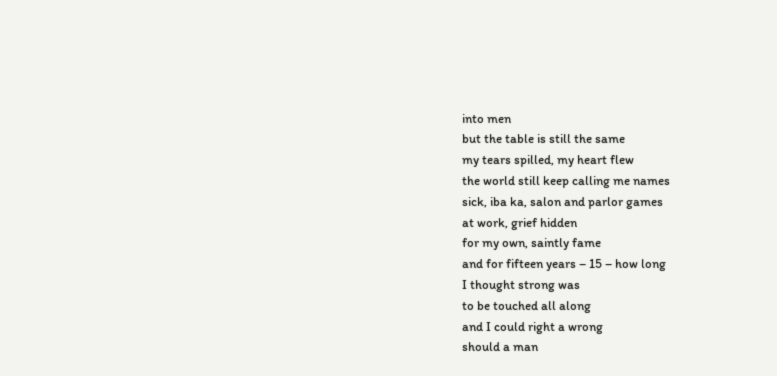into men
but the table is still the same
my tears spilled, my heart flew
the world still keep calling me names
sick, iba ka, salon and parlor games
at work, grief hidden
for my own, saintly fame
and for fifteen years – 15 – how long
I thought strong was
to be touched all along
and I could right a wrong
should a man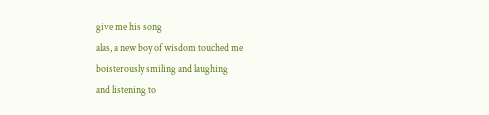give me his song
alas, a new boy of wisdom touched me
boisterously smiling and laughing
and listening to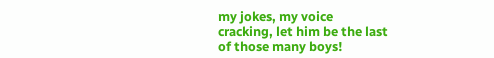my jokes, my voice
cracking, let him be the last
of those many boys!